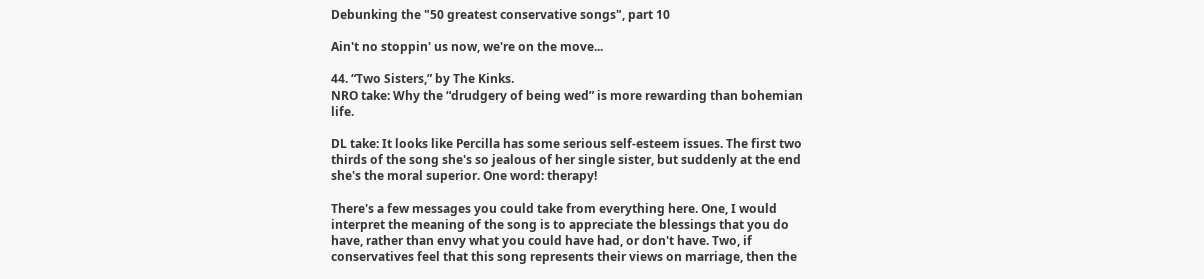Debunking the "50 greatest conservative songs", part 10

Ain't no stoppin' us now, we're on the move...

44. “Two Sisters,” by The Kinks.
NRO take: Why the “drudgery of being wed” is more rewarding than bohemian life.

DL take: It looks like Percilla has some serious self-esteem issues. The first two thirds of the song she's so jealous of her single sister, but suddenly at the end she's the moral superior. One word: therapy!

There's a few messages you could take from everything here. One, I would interpret the meaning of the song is to appreciate the blessings that you do have, rather than envy what you could have had, or don't have. Two, if conservatives feel that this song represents their views on marriage, then the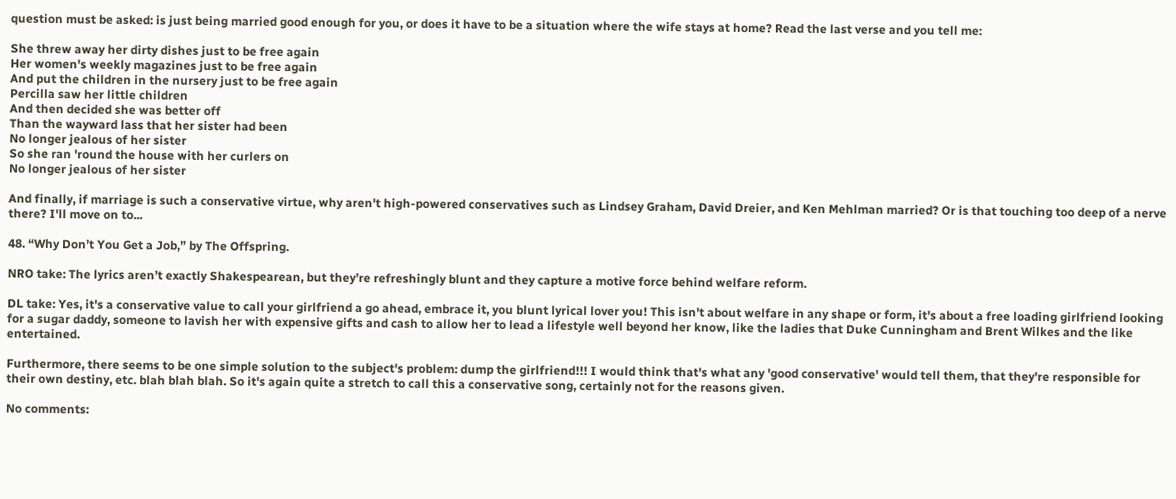question must be asked: is just being married good enough for you, or does it have to be a situation where the wife stays at home? Read the last verse and you tell me:

She threw away her dirty dishes just to be free again
Her women's weekly magazines just to be free again
And put the children in the nursery just to be free again
Percilla saw her little children
And then decided she was better off
Than the wayward lass that her sister had been
No longer jealous of her sister
So she ran 'round the house with her curlers on
No longer jealous of her sister

And finally, if marriage is such a conservative virtue, why aren't high-powered conservatives such as Lindsey Graham, David Dreier, and Ken Mehlman married? Or is that touching too deep of a nerve there? I'll move on to...

48. “Why Don’t You Get a Job,” by The Offspring.

NRO take: The lyrics aren’t exactly Shakespearean, but they’re refreshingly blunt and they capture a motive force behind welfare reform.

DL take: Yes, it's a conservative value to call your girlfriend a go ahead, embrace it, you blunt lyrical lover you! This isn't about welfare in any shape or form, it's about a free loading girlfriend looking for a sugar daddy, someone to lavish her with expensive gifts and cash to allow her to lead a lifestyle well beyond her know, like the ladies that Duke Cunningham and Brent Wilkes and the like entertained.

Furthermore, there seems to be one simple solution to the subject's problem: dump the girlfriend!!! I would think that's what any 'good conservative' would tell them, that they're responsible for their own destiny, etc. blah blah blah. So it's again quite a stretch to call this a conservative song, certainly not for the reasons given.

No comments: